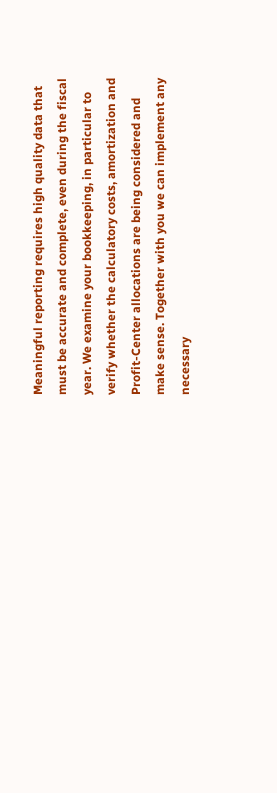Meaningful reporting requires high quality data that must be accurate and complete, even during the fiscal year. We examine your bookkeeping, in particular to verify whether the calculatory costs, amortization and Profit-Center allocations are being considered and make sense. Together with you we can implement any necessary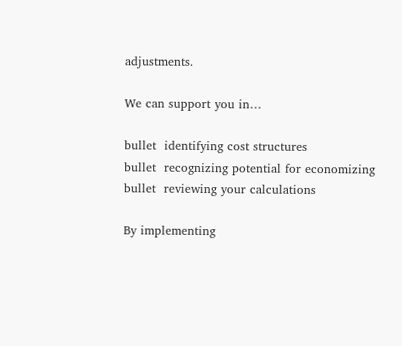adjustments.

We can support you in…

bullet  identifying cost structures
bullet  recognizing potential for economizing
bullet  reviewing your calculations

By implementing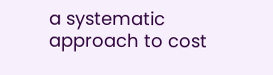a systematic approach to cost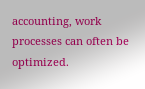accounting, work processes can often be optimized.